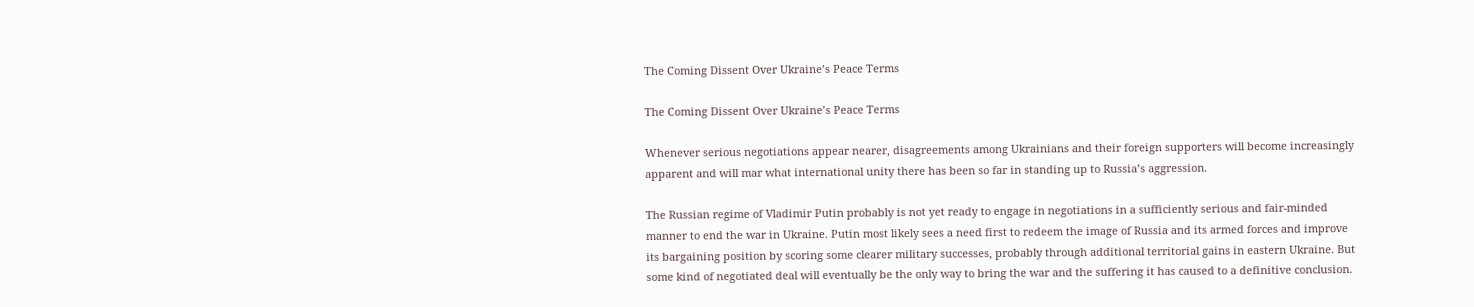The Coming Dissent Over Ukraine’s Peace Terms

The Coming Dissent Over Ukraine’s Peace Terms

Whenever serious negotiations appear nearer, disagreements among Ukrainians and their foreign supporters will become increasingly apparent and will mar what international unity there has been so far in standing up to Russia’s aggression.

The Russian regime of Vladimir Putin probably is not yet ready to engage in negotiations in a sufficiently serious and fair-minded manner to end the war in Ukraine. Putin most likely sees a need first to redeem the image of Russia and its armed forces and improve its bargaining position by scoring some clearer military successes, probably through additional territorial gains in eastern Ukraine. But some kind of negotiated deal will eventually be the only way to bring the war and the suffering it has caused to a definitive conclusion.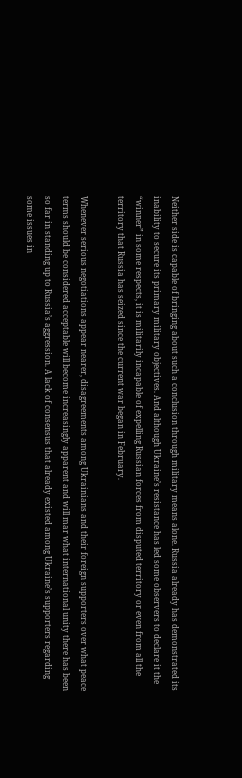Neither side is capable of bringing about such a conclusion through military means alone. Russia already has demonstrated its inability to secure its primary military objectives. And although Ukraine’s resistance has led some observers to declare it the “winner” in some respects, it is militarily incapable of expelling Russian forces from disputed territory or even from all the territory that Russia has seized since the current war began in February.

Whenever serious negotiations appear nearer, disagreements among Ukrainians and their foreign supporters over what peace terms should be considered acceptable will become increasingly apparent and will mar what international unity there has been so far in standing up to Russia’s aggression. A lack of consensus that already existed among Ukraine’s supporters regarding some issues in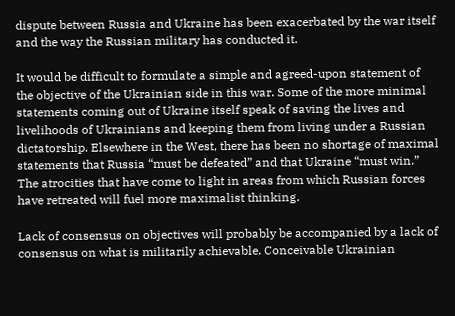dispute between Russia and Ukraine has been exacerbated by the war itself and the way the Russian military has conducted it.

It would be difficult to formulate a simple and agreed-upon statement of the objective of the Ukrainian side in this war. Some of the more minimal statements coming out of Ukraine itself speak of saving the lives and livelihoods of Ukrainians and keeping them from living under a Russian dictatorship. Elsewhere in the West, there has been no shortage of maximal statements that Russia “must be defeated” and that Ukraine “must win.” The atrocities that have come to light in areas from which Russian forces have retreated will fuel more maximalist thinking.

Lack of consensus on objectives will probably be accompanied by a lack of consensus on what is militarily achievable. Conceivable Ukrainian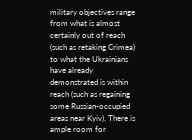military objectives range from what is almost certainly out of reach (such as retaking Crimea) to what the Ukrainians have already demonstrated is within reach (such as regaining some Russian-occupied areas near Kyiv). There is ample room for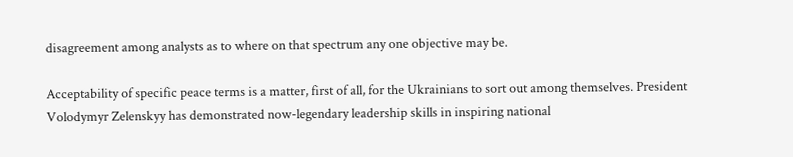disagreement among analysts as to where on that spectrum any one objective may be.

Acceptability of specific peace terms is a matter, first of all, for the Ukrainians to sort out among themselves. President Volodymyr Zelenskyy has demonstrated now-legendary leadership skills in inspiring national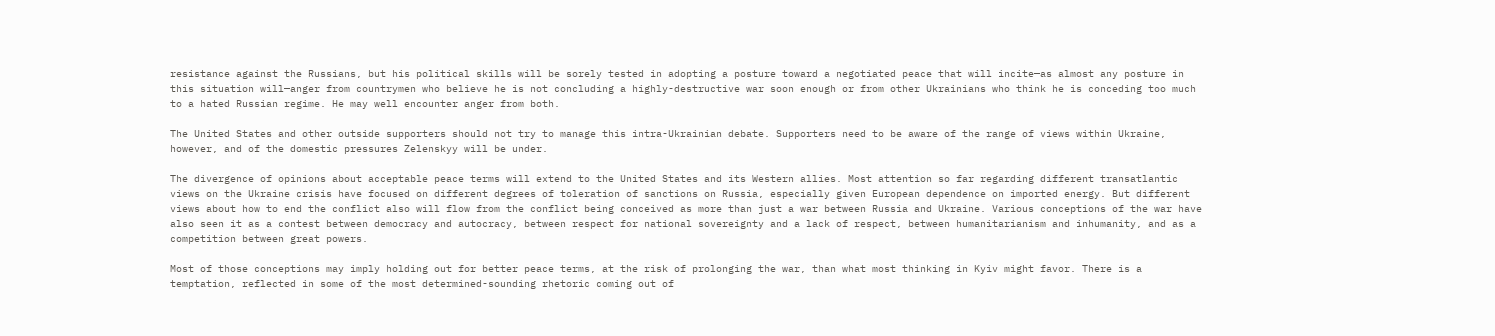resistance against the Russians, but his political skills will be sorely tested in adopting a posture toward a negotiated peace that will incite—as almost any posture in this situation will—anger from countrymen who believe he is not concluding a highly-destructive war soon enough or from other Ukrainians who think he is conceding too much to a hated Russian regime. He may well encounter anger from both.

The United States and other outside supporters should not try to manage this intra-Ukrainian debate. Supporters need to be aware of the range of views within Ukraine, however, and of the domestic pressures Zelenskyy will be under.

The divergence of opinions about acceptable peace terms will extend to the United States and its Western allies. Most attention so far regarding different transatlantic views on the Ukraine crisis have focused on different degrees of toleration of sanctions on Russia, especially given European dependence on imported energy. But different views about how to end the conflict also will flow from the conflict being conceived as more than just a war between Russia and Ukraine. Various conceptions of the war have also seen it as a contest between democracy and autocracy, between respect for national sovereignty and a lack of respect, between humanitarianism and inhumanity, and as a competition between great powers.

Most of those conceptions may imply holding out for better peace terms, at the risk of prolonging the war, than what most thinking in Kyiv might favor. There is a temptation, reflected in some of the most determined-sounding rhetoric coming out of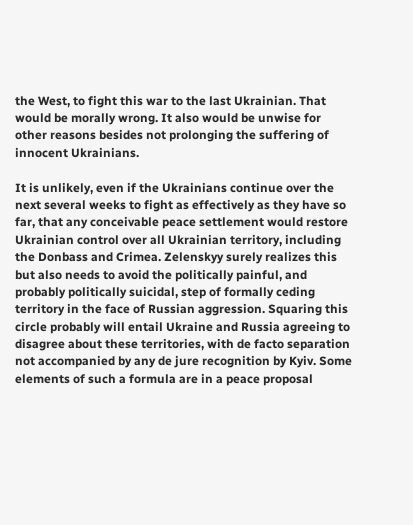the West, to fight this war to the last Ukrainian. That would be morally wrong. It also would be unwise for other reasons besides not prolonging the suffering of innocent Ukrainians.

It is unlikely, even if the Ukrainians continue over the next several weeks to fight as effectively as they have so far, that any conceivable peace settlement would restore Ukrainian control over all Ukrainian territory, including the Donbass and Crimea. Zelenskyy surely realizes this but also needs to avoid the politically painful, and probably politically suicidal, step of formally ceding territory in the face of Russian aggression. Squaring this circle probably will entail Ukraine and Russia agreeing to disagree about these territories, with de facto separation not accompanied by any de jure recognition by Kyiv. Some elements of such a formula are in a peace proposal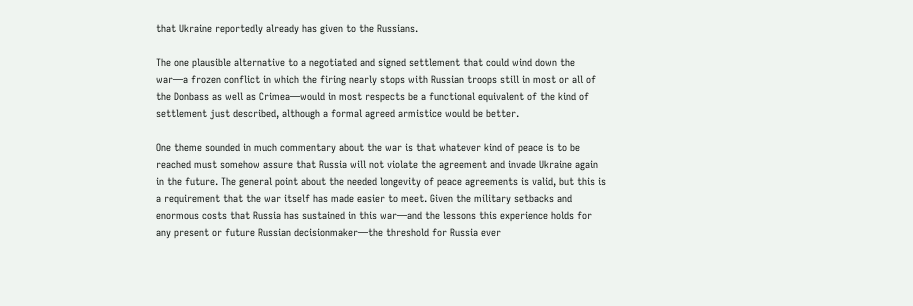that Ukraine reportedly already has given to the Russians.

The one plausible alternative to a negotiated and signed settlement that could wind down the war—a frozen conflict in which the firing nearly stops with Russian troops still in most or all of the Donbass as well as Crimea—would in most respects be a functional equivalent of the kind of settlement just described, although a formal agreed armistice would be better.

One theme sounded in much commentary about the war is that whatever kind of peace is to be reached must somehow assure that Russia will not violate the agreement and invade Ukraine again in the future. The general point about the needed longevity of peace agreements is valid, but this is a requirement that the war itself has made easier to meet. Given the military setbacks and enormous costs that Russia has sustained in this war—and the lessons this experience holds for any present or future Russian decisionmaker—the threshold for Russia ever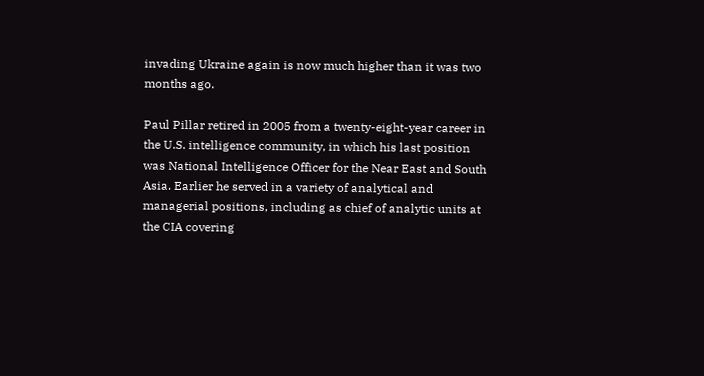invading Ukraine again is now much higher than it was two months ago.

Paul Pillar retired in 2005 from a twenty-eight-year career in the U.S. intelligence community, in which his last position was National Intelligence Officer for the Near East and South Asia. Earlier he served in a variety of analytical and managerial positions, including as chief of analytic units at the CIA covering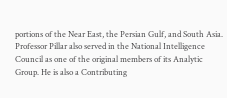portions of the Near East, the Persian Gulf, and South Asia. Professor Pillar also served in the National Intelligence Council as one of the original members of its Analytic Group. He is also a Contributing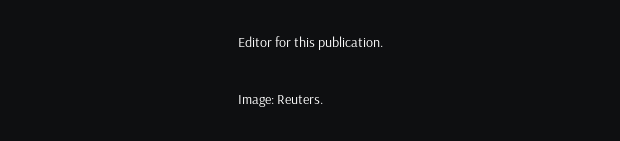Editor for this publication.

Image: Reuters.